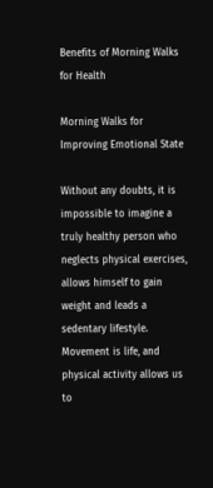Benefits of Morning Walks for Health

Morning Walks for Improving Emotional State

Without any doubts, it is impossible to imagine a truly healthy person who neglects physical exercises, allows himself to gain weight and leads a sedentary lifestyle. Movement is life, and physical activity allows us to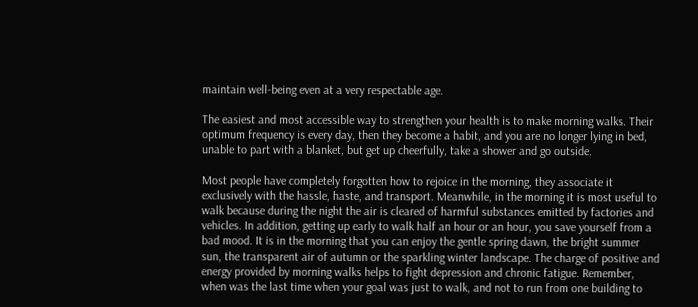maintain well-being even at a very respectable age.

The easiest and most accessible way to strengthen your health is to make morning walks. Their optimum frequency is every day, then they become a habit, and you are no longer lying in bed, unable to part with a blanket, but get up cheerfully, take a shower and go outside.

Most people have completely forgotten how to rejoice in the morning, they associate it exclusively with the hassle, haste, and transport. Meanwhile, in the morning it is most useful to walk because during the night the air is cleared of harmful substances emitted by factories and vehicles. In addition, getting up early to walk half an hour or an hour, you save yourself from a bad mood. It is in the morning that you can enjoy the gentle spring dawn, the bright summer sun, the transparent air of autumn or the sparkling winter landscape. The charge of positive and energy provided by morning walks helps to fight depression and chronic fatigue. Remember, when was the last time when your goal was just to walk, and not to run from one building to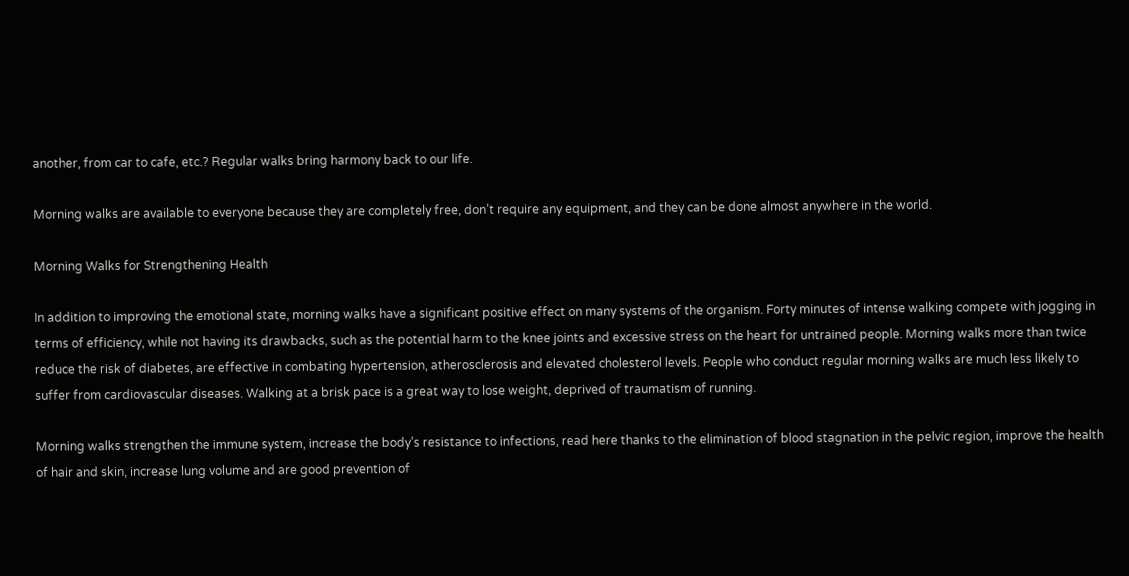another, from car to cafe, etc.? Regular walks bring harmony back to our life.

Morning walks are available to everyone because they are completely free, don’t require any equipment, and they can be done almost anywhere in the world.

Morning Walks for Strengthening Health

In addition to improving the emotional state, morning walks have a significant positive effect on many systems of the organism. Forty minutes of intense walking compete with jogging in terms of efficiency, while not having its drawbacks, such as the potential harm to the knee joints and excessive stress on the heart for untrained people. Morning walks more than twice reduce the risk of diabetes, are effective in combating hypertension, atherosclerosis and elevated cholesterol levels. People who conduct regular morning walks are much less likely to suffer from cardiovascular diseases. Walking at a brisk pace is a great way to lose weight, deprived of traumatism of running.

Morning walks strengthen the immune system, increase the body’s resistance to infections, read here thanks to the elimination of blood stagnation in the pelvic region, improve the health of hair and skin, increase lung volume and are good prevention of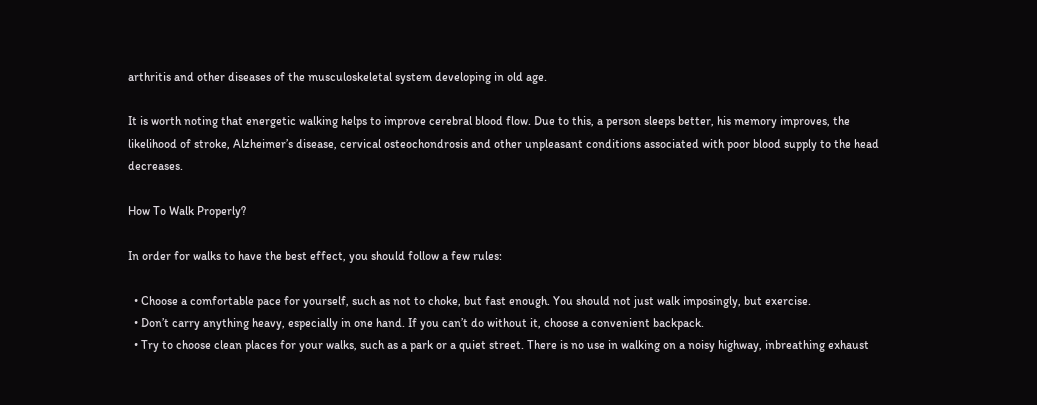arthritis and other diseases of the musculoskeletal system developing in old age.

It is worth noting that energetic walking helps to improve cerebral blood flow. Due to this, a person sleeps better, his memory improves, the likelihood of stroke, Alzheimer’s disease, cervical osteochondrosis and other unpleasant conditions associated with poor blood supply to the head decreases.

How To Walk Properly?

In order for walks to have the best effect, you should follow a few rules:

  • Choose a comfortable pace for yourself, such as not to choke, but fast enough. You should not just walk imposingly, but exercise.
  • Don’t carry anything heavy, especially in one hand. If you can’t do without it, choose a convenient backpack.
  • Try to choose clean places for your walks, such as a park or a quiet street. There is no use in walking on a noisy highway, inbreathing exhaust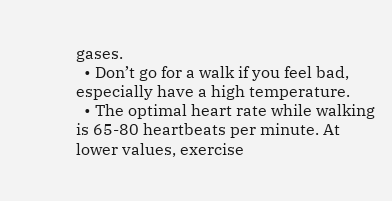gases.
  • Don’t go for a walk if you feel bad, especially have a high temperature.
  • The optimal heart rate while walking is 65-80 heartbeats per minute. At lower values, exercise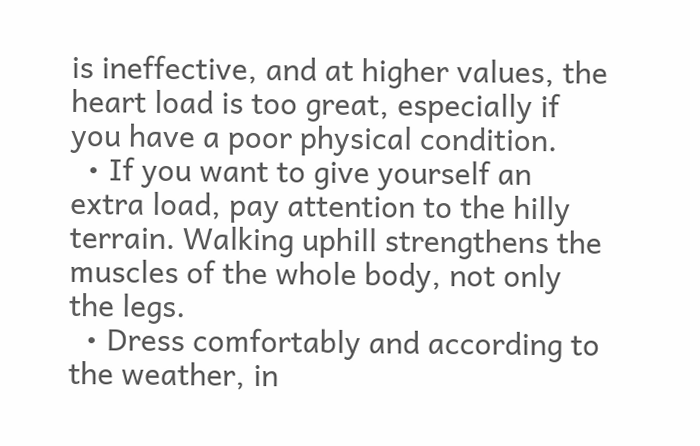is ineffective, and at higher values, the heart load is too great, especially if you have a poor physical condition.
  • If you want to give yourself an extra load, pay attention to the hilly terrain. Walking uphill strengthens the muscles of the whole body, not only the legs.
  • Dress comfortably and according to the weather, in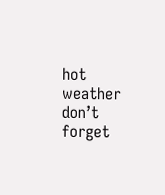hot weather don’t forget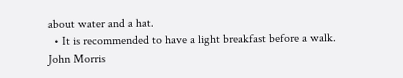about water and a hat.
  • It is recommended to have a light breakfast before a walk.
John Morris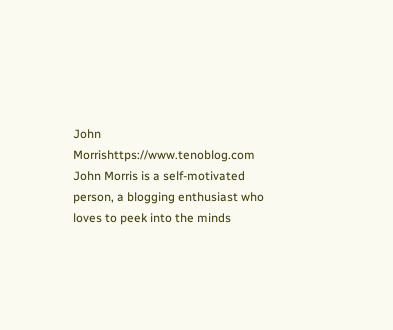John Morrishttps://www.tenoblog.com
John Morris is a self-motivated person, a blogging enthusiast who loves to peek into the minds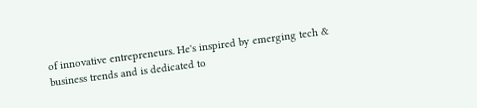of innovative entrepreneurs. He's inspired by emerging tech & business trends and is dedicated to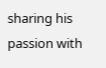sharing his passion with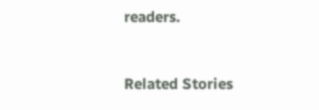readers.


Related Stories